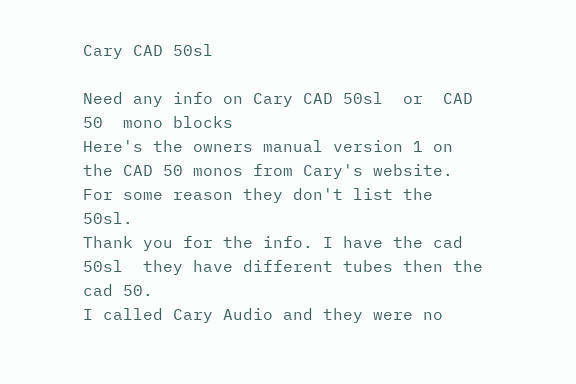Cary CAD 50sl

Need any info on Cary CAD 50sl  or  CAD 50  mono blocks
Here's the owners manual version 1 on the CAD 50 monos from Cary's website.
For some reason they don't list the 50sl.
Thank you for the info. I have the cad 50sl  they have different tubes then the cad 50.
I called Cary Audio and they were no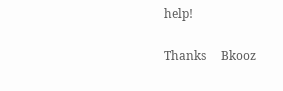help!

Thanks     Bkooz